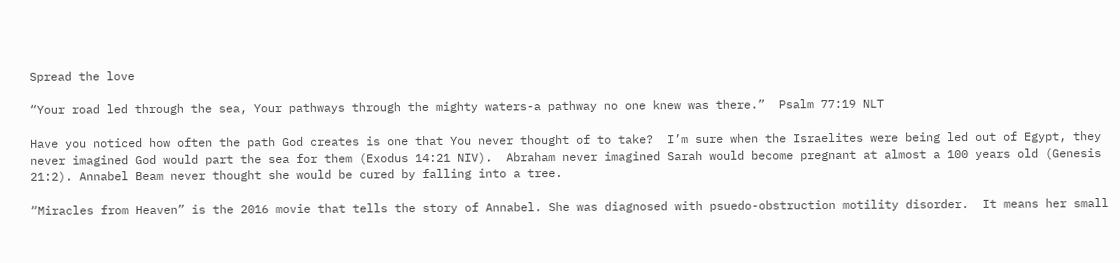Spread the love

“Your road led through the sea, Your pathways through the mighty waters-a pathway no one knew was there.”  Psalm 77:19 NLT

Have you noticed how often the path God creates is one that You never thought of to take?  I’m sure when the Israelites were being led out of Egypt, they never imagined God would part the sea for them (Exodus 14:21 NIV).  Abraham never imagined Sarah would become pregnant at almost a 100 years old (Genesis 21:2). Annabel Beam never thought she would be cured by falling into a tree.

“Miracles from Heaven” is the 2016 movie that tells the story of Annabel. She was diagnosed with psuedo-obstruction motility disorder.  It means her small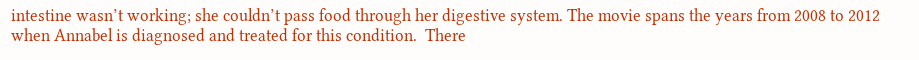intestine wasn’t working; she couldn’t pass food through her digestive system. The movie spans the years from 2008 to 2012 when Annabel is diagnosed and treated for this condition.  There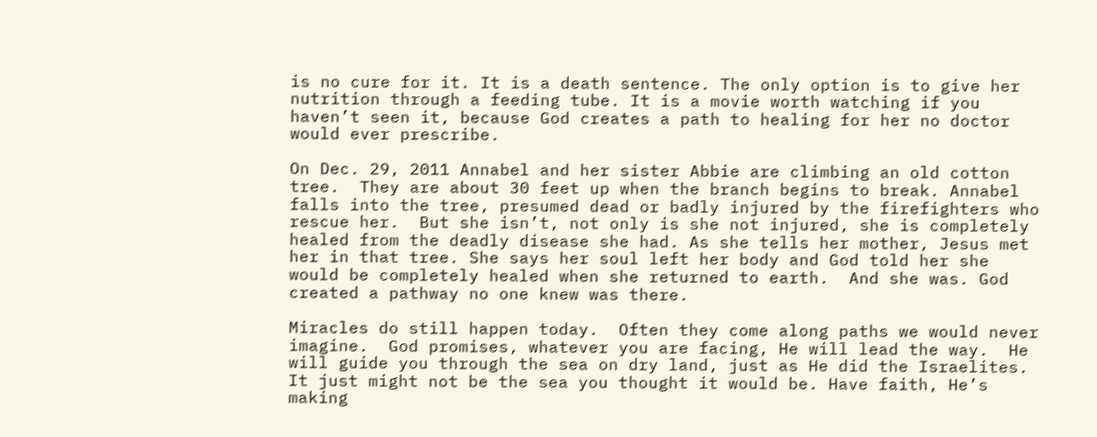is no cure for it. It is a death sentence. The only option is to give her nutrition through a feeding tube. It is a movie worth watching if you haven’t seen it, because God creates a path to healing for her no doctor would ever prescribe.

On Dec. 29, 2011 Annabel and her sister Abbie are climbing an old cotton tree.  They are about 30 feet up when the branch begins to break. Annabel falls into the tree, presumed dead or badly injured by the firefighters who rescue her.  But she isn’t, not only is she not injured, she is completely healed from the deadly disease she had. As she tells her mother, Jesus met her in that tree. She says her soul left her body and God told her she would be completely healed when she returned to earth.  And she was. God created a pathway no one knew was there.

Miracles do still happen today.  Often they come along paths we would never imagine.  God promises, whatever you are facing, He will lead the way.  He will guide you through the sea on dry land, just as He did the Israelites.  It just might not be the sea you thought it would be. Have faith, He’s making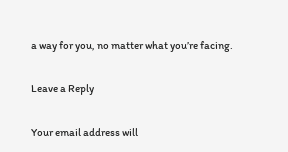a way for you, no matter what you’re facing.

Leave a Reply

Your email address will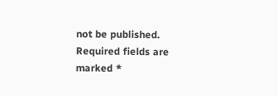not be published. Required fields are marked *